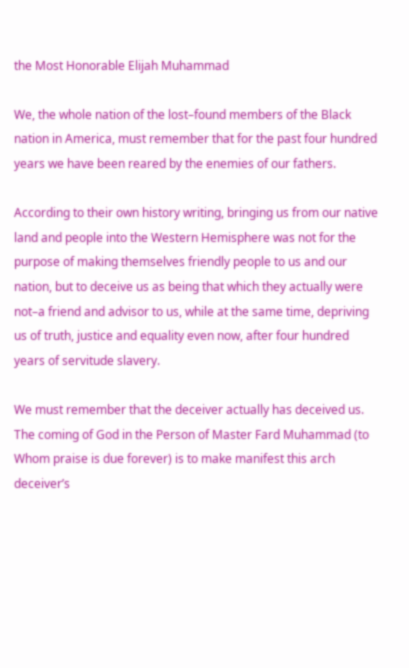the Most Honorable Elijah Muhammad

We, the whole nation of the lost–found members of the Black nation in America, must remember that for the past four hundred years we have been reared by the enemies of our fathers.

According to their own history writing, bringing us from our native land and people into the Western Hemisphere was not for the purpose of making themselves friendly people to us and our nation, but to deceive us as being that which they actually were not–a friend and advisor to us, while at the same time, depriving us of truth, justice and equality even now, after four hundred years of servitude slavery.

We must remember that the deceiver actually has deceived us. The coming of God in the Person of Master Fard Muhammad (to Whom praise is due forever) is to make manifest this arch deceiver’s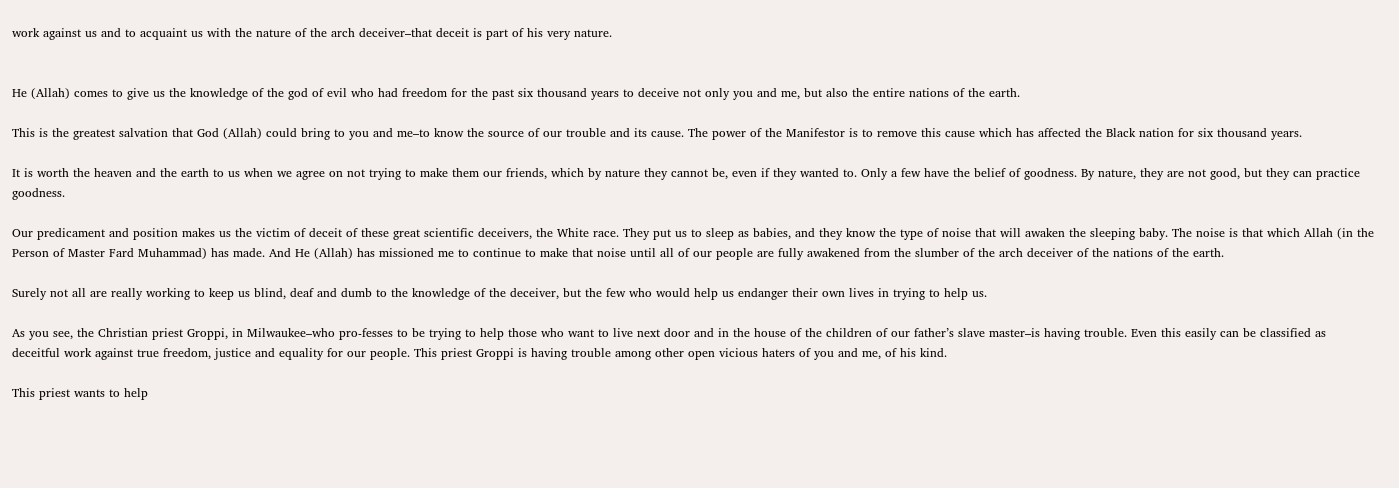work against us and to acquaint us with the nature of the arch deceiver–that deceit is part of his very nature.


He (Allah) comes to give us the knowledge of the god of evil who had freedom for the past six thousand years to deceive not only you and me, but also the entire nations of the earth.

This is the greatest salvation that God (Allah) could bring to you and me–to know the source of our trouble and its cause. The power of the Manifestor is to remove this cause which has affected the Black nation for six thousand years.

It is worth the heaven and the earth to us when we agree on not trying to make them our friends, which by nature they cannot be, even if they wanted to. Only a few have the belief of goodness. By nature, they are not good, but they can practice goodness.

Our predicament and position makes us the victim of deceit of these great scientific deceivers, the White race. They put us to sleep as babies, and they know the type of noise that will awaken the sleeping baby. The noise is that which Allah (in the Person of Master Fard Muhammad) has made. And He (Allah) has missioned me to continue to make that noise until all of our people are fully awakened from the slumber of the arch deceiver of the nations of the earth.

Surely not all are really working to keep us blind, deaf and dumb to the knowledge of the deceiver, but the few who would help us endanger their own lives in trying to help us.

As you see, the Christian priest Groppi, in Milwaukee–who pro-fesses to be trying to help those who want to live next door and in the house of the children of our father’s slave master–is having trouble. Even this easily can be classified as deceitful work against true freedom, justice and equality for our people. This priest Groppi is having trouble among other open vicious haters of you and me, of his kind.

This priest wants to help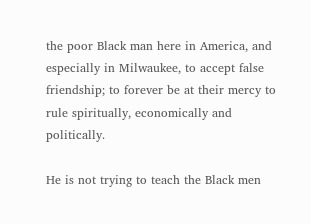the poor Black man here in America, and especially in Milwaukee, to accept false friendship; to forever be at their mercy to rule spiritually, economically and politically.

He is not trying to teach the Black men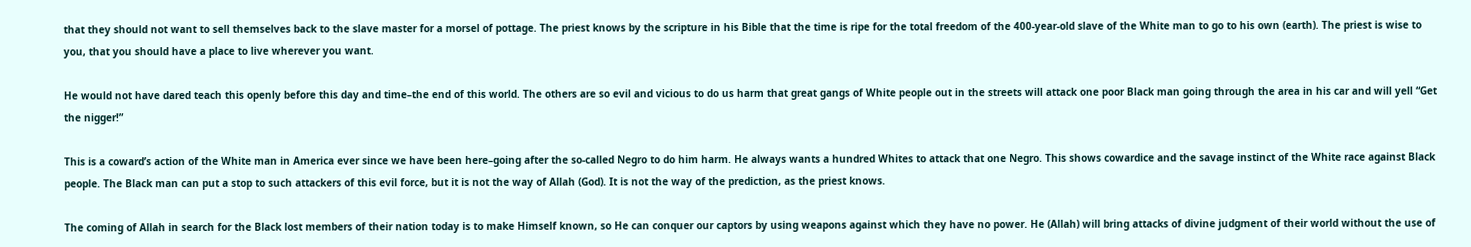that they should not want to sell themselves back to the slave master for a morsel of pottage. The priest knows by the scripture in his Bible that the time is ripe for the total freedom of the 400-year-old slave of the White man to go to his own (earth). The priest is wise to you, that you should have a place to live wherever you want.

He would not have dared teach this openly before this day and time–the end of this world. The others are so evil and vicious to do us harm that great gangs of White people out in the streets will attack one poor Black man going through the area in his car and will yell “Get the nigger!”

This is a coward’s action of the White man in America ever since we have been here–going after the so-called Negro to do him harm. He always wants a hundred Whites to attack that one Negro. This shows cowardice and the savage instinct of the White race against Black people. The Black man can put a stop to such attackers of this evil force, but it is not the way of Allah (God). It is not the way of the prediction, as the priest knows.

The coming of Allah in search for the Black lost members of their nation today is to make Himself known, so He can conquer our captors by using weapons against which they have no power. He (Allah) will bring attacks of divine judgment of their world without the use of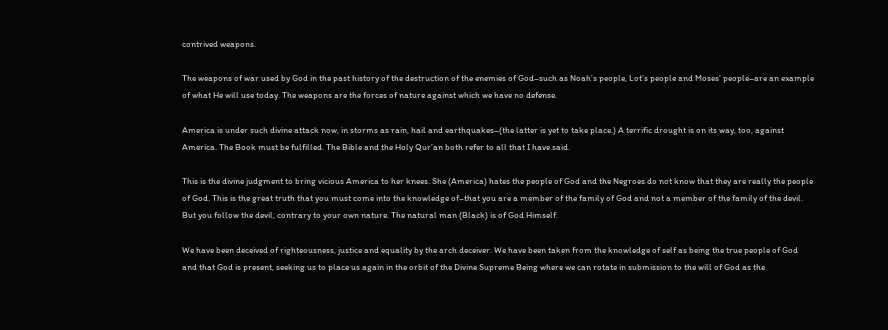contrived weapons.

The weapons of war used by God in the past history of the destruction of the enemies of God–such as Noah’s people, Lot’s people and Moses’ people–are an example of what He will use today. The weapons are the forces of nature against which we have no defense.

America is under such divine attack now, in storms as rain, hail and earthquakes–(the latter is yet to take place.) A terrific drought is on its way, too, against America. The Book must be fulfilled. The Bible and the Holy Qur’an both refer to all that I have said.

This is the divine judgment to bring vicious America to her knees. She (America) hates the people of God and the Negroes do not know that they are really the people of God. This is the great truth that you must come into the knowledge of–that you are a member of the family of God and not a member of the family of the devil. But you follow the devil, contrary to your own nature. The natural man (Black) is of God Himself.

We have been deceived of righteousness, justice and equality by the arch deceiver. We have been taken from the knowledge of self as being the true people of God and that God is present, seeking us to place us again in the orbit of the Divine Supreme Being where we can rotate in submission to the will of God as the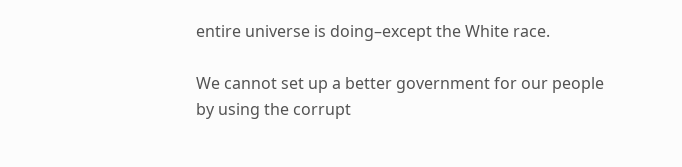entire universe is doing–except the White race.

We cannot set up a better government for our people by using the corrupt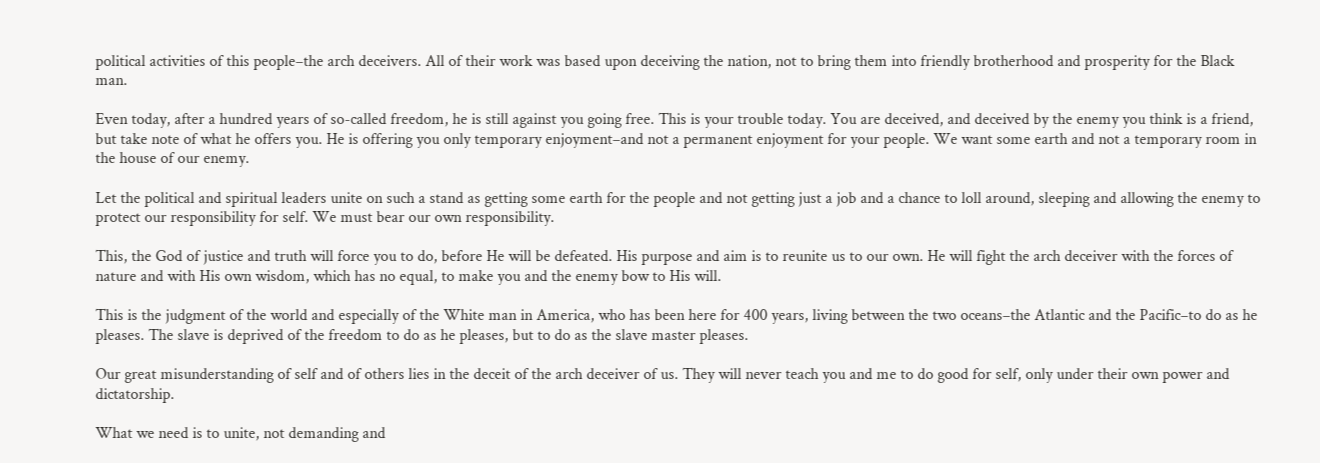political activities of this people–the arch deceivers. All of their work was based upon deceiving the nation, not to bring them into friendly brotherhood and prosperity for the Black man.

Even today, after a hundred years of so-called freedom, he is still against you going free. This is your trouble today. You are deceived, and deceived by the enemy you think is a friend, but take note of what he offers you. He is offering you only temporary enjoyment–and not a permanent enjoyment for your people. We want some earth and not a temporary room in the house of our enemy.

Let the political and spiritual leaders unite on such a stand as getting some earth for the people and not getting just a job and a chance to loll around, sleeping and allowing the enemy to protect our responsibility for self. We must bear our own responsibility.

This, the God of justice and truth will force you to do, before He will be defeated. His purpose and aim is to reunite us to our own. He will fight the arch deceiver with the forces of nature and with His own wisdom, which has no equal, to make you and the enemy bow to His will.

This is the judgment of the world and especially of the White man in America, who has been here for 400 years, living between the two oceans–the Atlantic and the Pacific–to do as he pleases. The slave is deprived of the freedom to do as he pleases, but to do as the slave master pleases.

Our great misunderstanding of self and of others lies in the deceit of the arch deceiver of us. They will never teach you and me to do good for self, only under their own power and dictatorship.

What we need is to unite, not demanding and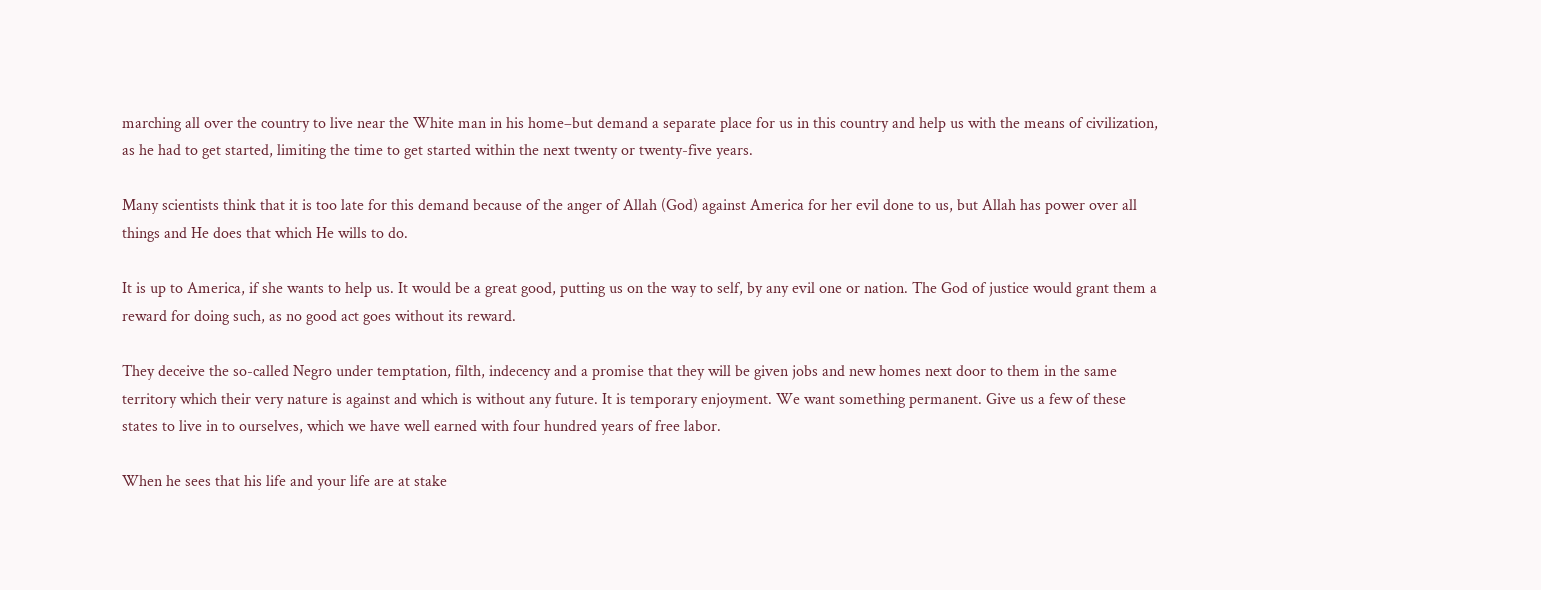marching all over the country to live near the White man in his home–but demand a separate place for us in this country and help us with the means of civilization, as he had to get started, limiting the time to get started within the next twenty or twenty-five years.

Many scientists think that it is too late for this demand because of the anger of Allah (God) against America for her evil done to us, but Allah has power over all things and He does that which He wills to do.

It is up to America, if she wants to help us. It would be a great good, putting us on the way to self, by any evil one or nation. The God of justice would grant them a reward for doing such, as no good act goes without its reward.

They deceive the so-called Negro under temptation, filth, indecency and a promise that they will be given jobs and new homes next door to them in the same territory which their very nature is against and which is without any future. It is temporary enjoyment. We want something permanent. Give us a few of these states to live in to ourselves, which we have well earned with four hundred years of free labor.

When he sees that his life and your life are at stake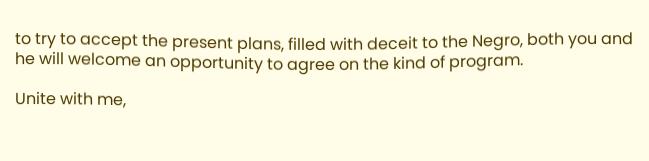to try to accept the present plans, filled with deceit to the Negro, both you and he will welcome an opportunity to agree on the kind of program.

Unite with me,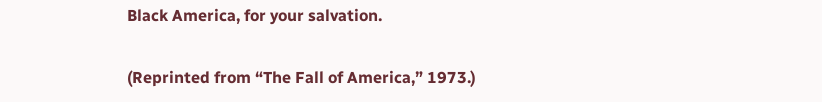Black America, for your salvation.

(Reprinted from “The Fall of America,” 1973.)